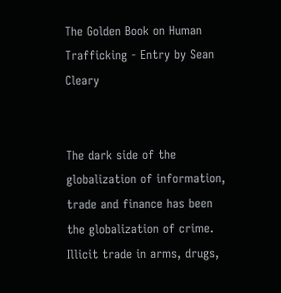The Golden Book on Human Trafficking - Entry by Sean Cleary


The dark side of the globalization of information, trade and finance has been the globalization of crime. Illicit trade in arms, drugs,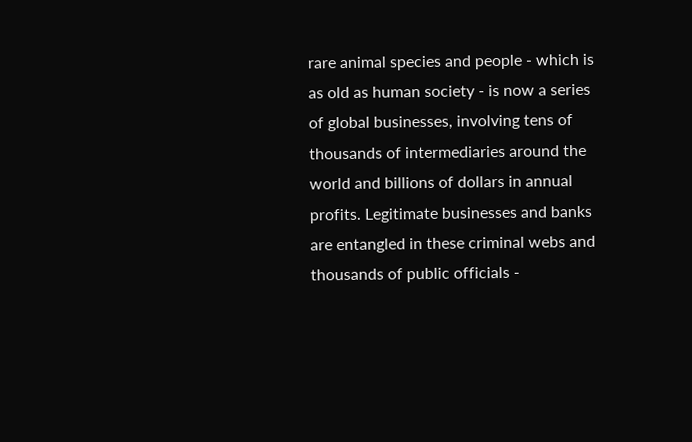rare animal species and people - which is as old as human society - is now a series of global businesses, involving tens of thousands of intermediaries around the world and billions of dollars in annual profits. Legitimate businesses and banks are entangled in these criminal webs and thousands of public officials -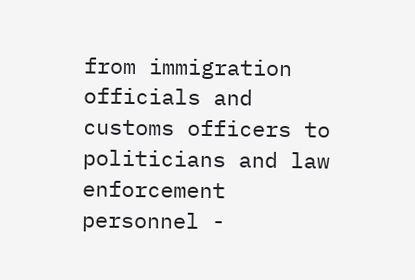from immigration officials and customs officers to politicians and law enforcement personnel -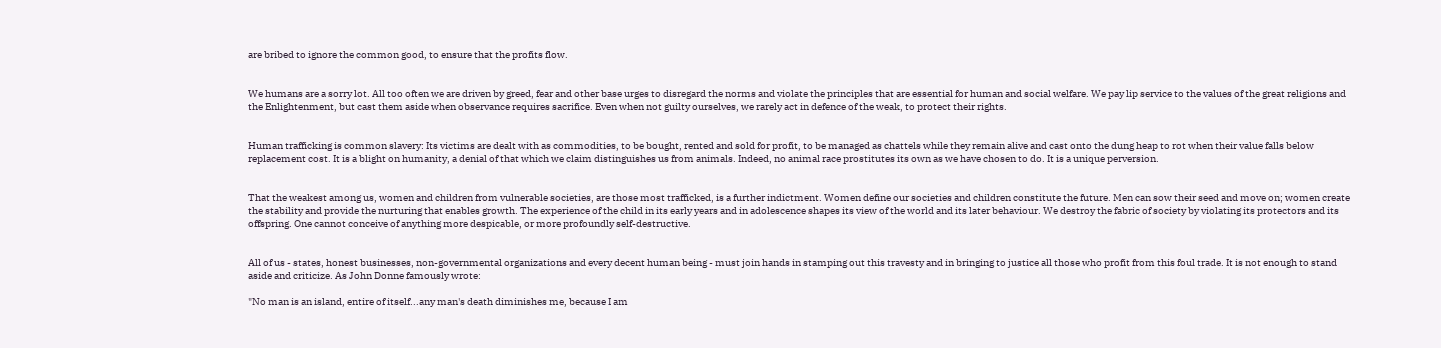are bribed to ignore the common good, to ensure that the profits flow.


We humans are a sorry lot. All too often we are driven by greed, fear and other base urges to disregard the norms and violate the principles that are essential for human and social welfare. We pay lip service to the values of the great religions and the Enlightenment, but cast them aside when observance requires sacrifice. Even when not guilty ourselves, we rarely act in defence of the weak, to protect their rights.


Human trafficking is common slavery: Its victims are dealt with as commodities, to be bought, rented and sold for profit, to be managed as chattels while they remain alive and cast onto the dung heap to rot when their value falls below replacement cost. It is a blight on humanity, a denial of that which we claim distinguishes us from animals. Indeed, no animal race prostitutes its own as we have chosen to do. It is a unique perversion.


That the weakest among us, women and children from vulnerable societies, are those most trafficked, is a further indictment. Women define our societies and children constitute the future. Men can sow their seed and move on; women create the stability and provide the nurturing that enables growth. The experience of the child in its early years and in adolescence shapes its view of the world and its later behaviour. We destroy the fabric of society by violating its protectors and its offspring. One cannot conceive of anything more despicable, or more profoundly self-destructive.


All of us - states, honest businesses, non-governmental organizations and every decent human being - must join hands in stamping out this travesty and in bringing to justice all those who profit from this foul trade. It is not enough to stand aside and criticize. As John Donne famously wrote:

"No man is an island, entire of itself...any man's death diminishes me, because I am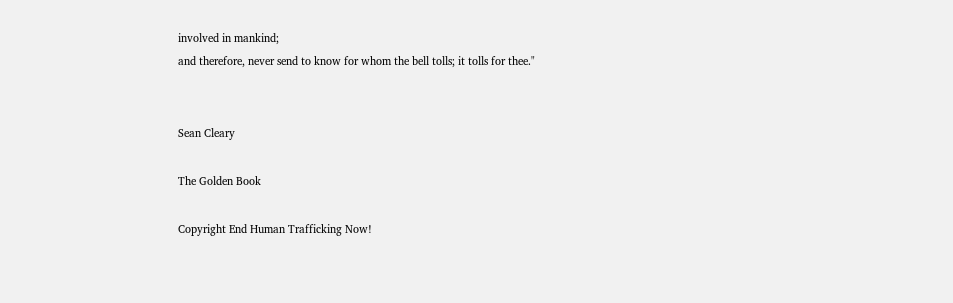involved in mankind;
and therefore, never send to know for whom the bell tolls; it tolls for thee."


Sean Cleary

The Golden Book

Copyright End Human Trafficking Now!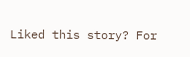Liked this story? For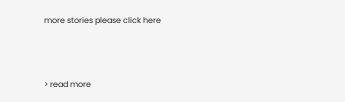more stories please click here



> read more